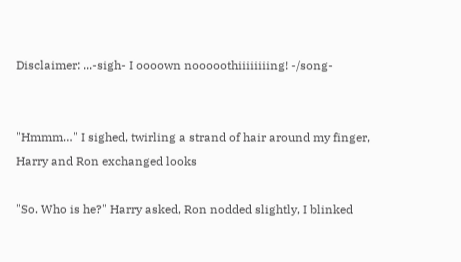Disclaimer: ...-sigh- I oooown nooooothiiiiiiiing! -/song-


"Hmmm…" I sighed, twirling a strand of hair around my finger, Harry and Ron exchanged looks

"So. Who is he?" Harry asked, Ron nodded slightly, I blinked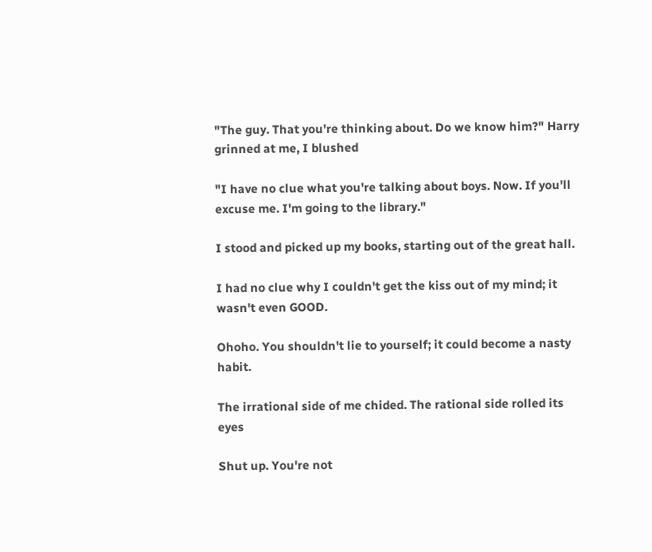"The guy. That you're thinking about. Do we know him?" Harry grinned at me, I blushed

"I have no clue what you're talking about boys. Now. If you'll excuse me. I'm going to the library."

I stood and picked up my books, starting out of the great hall.

I had no clue why I couldn't get the kiss out of my mind; it wasn't even GOOD.

Ohoho. You shouldn't lie to yourself; it could become a nasty habit.

The irrational side of me chided. The rational side rolled its eyes

Shut up. You're not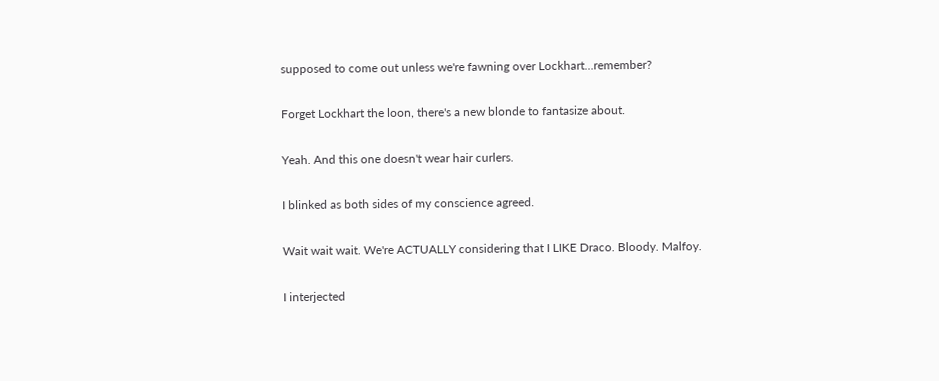supposed to come out unless we're fawning over Lockhart…remember?

Forget Lockhart the loon, there's a new blonde to fantasize about.

Yeah. And this one doesn't wear hair curlers.

I blinked as both sides of my conscience agreed.

Wait wait wait. We're ACTUALLY considering that I LIKE Draco. Bloody. Malfoy.

I interjected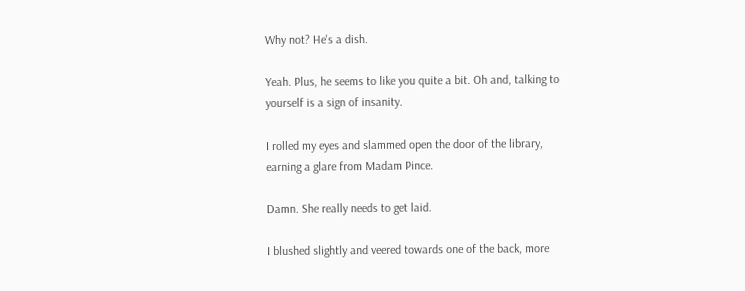Why not? He's a dish.

Yeah. Plus, he seems to like you quite a bit. Oh and, talking to yourself is a sign of insanity.

I rolled my eyes and slammed open the door of the library, earning a glare from Madam Pince.

Damn. She really needs to get laid.

I blushed slightly and veered towards one of the back, more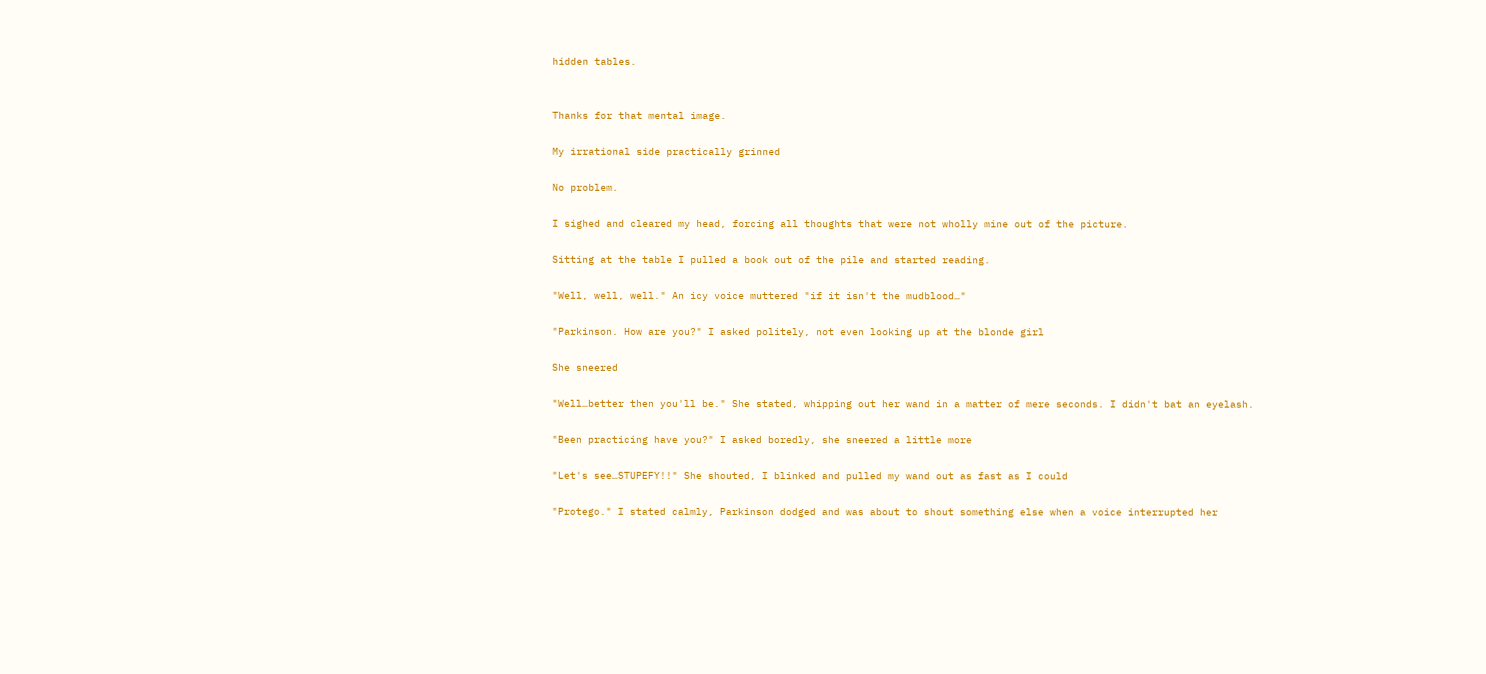hidden tables.


Thanks for that mental image.

My irrational side practically grinned

No problem.

I sighed and cleared my head, forcing all thoughts that were not wholly mine out of the picture.

Sitting at the table I pulled a book out of the pile and started reading.

"Well, well, well." An icy voice muttered "if it isn't the mudblood…"

"Parkinson. How are you?" I asked politely, not even looking up at the blonde girl

She sneered

"Well…better then you'll be." She stated, whipping out her wand in a matter of mere seconds. I didn't bat an eyelash.

"Been practicing have you?" I asked boredly, she sneered a little more

"Let's see…STUPEFY!!" She shouted, I blinked and pulled my wand out as fast as I could

"Protego." I stated calmly, Parkinson dodged and was about to shout something else when a voice interrupted her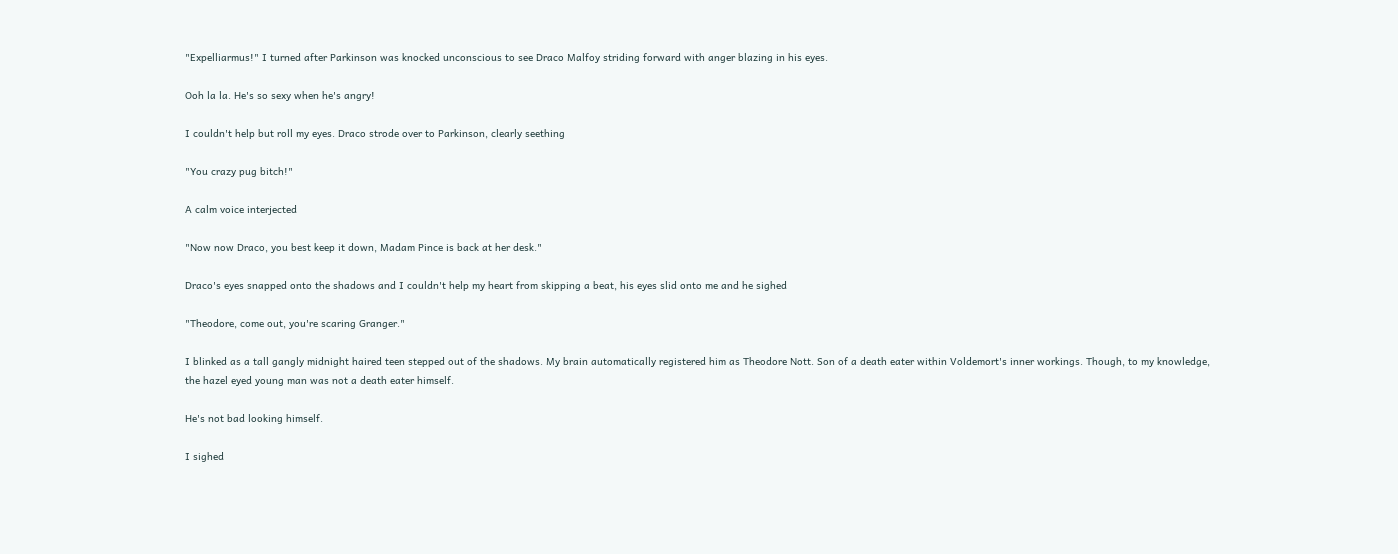"Expelliarmus!" I turned after Parkinson was knocked unconscious to see Draco Malfoy striding forward with anger blazing in his eyes.

Ooh la la. He's so sexy when he's angry!

I couldn't help but roll my eyes. Draco strode over to Parkinson, clearly seething

"You crazy pug bitch!"

A calm voice interjected

"Now now Draco, you best keep it down, Madam Pince is back at her desk."

Draco's eyes snapped onto the shadows and I couldn't help my heart from skipping a beat, his eyes slid onto me and he sighed

"Theodore, come out, you're scaring Granger."

I blinked as a tall gangly midnight haired teen stepped out of the shadows. My brain automatically registered him as Theodore Nott. Son of a death eater within Voldemort's inner workings. Though, to my knowledge, the hazel eyed young man was not a death eater himself.

He's not bad looking himself.

I sighed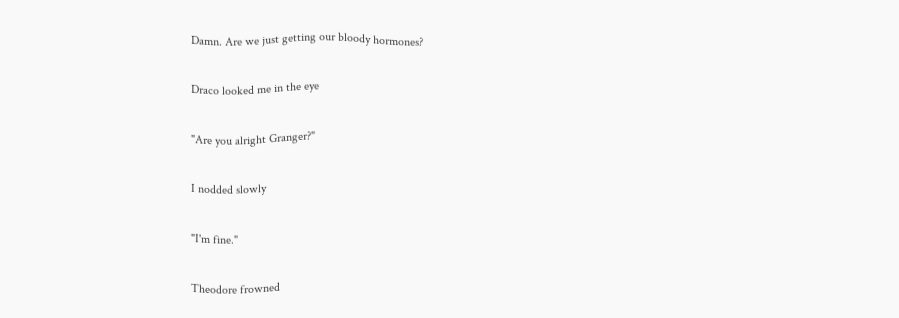Damn. Are we just getting our bloody hormones?

Draco looked me in the eye

"Are you alright Granger?"

I nodded slowly

"I'm fine."

Theodore frowned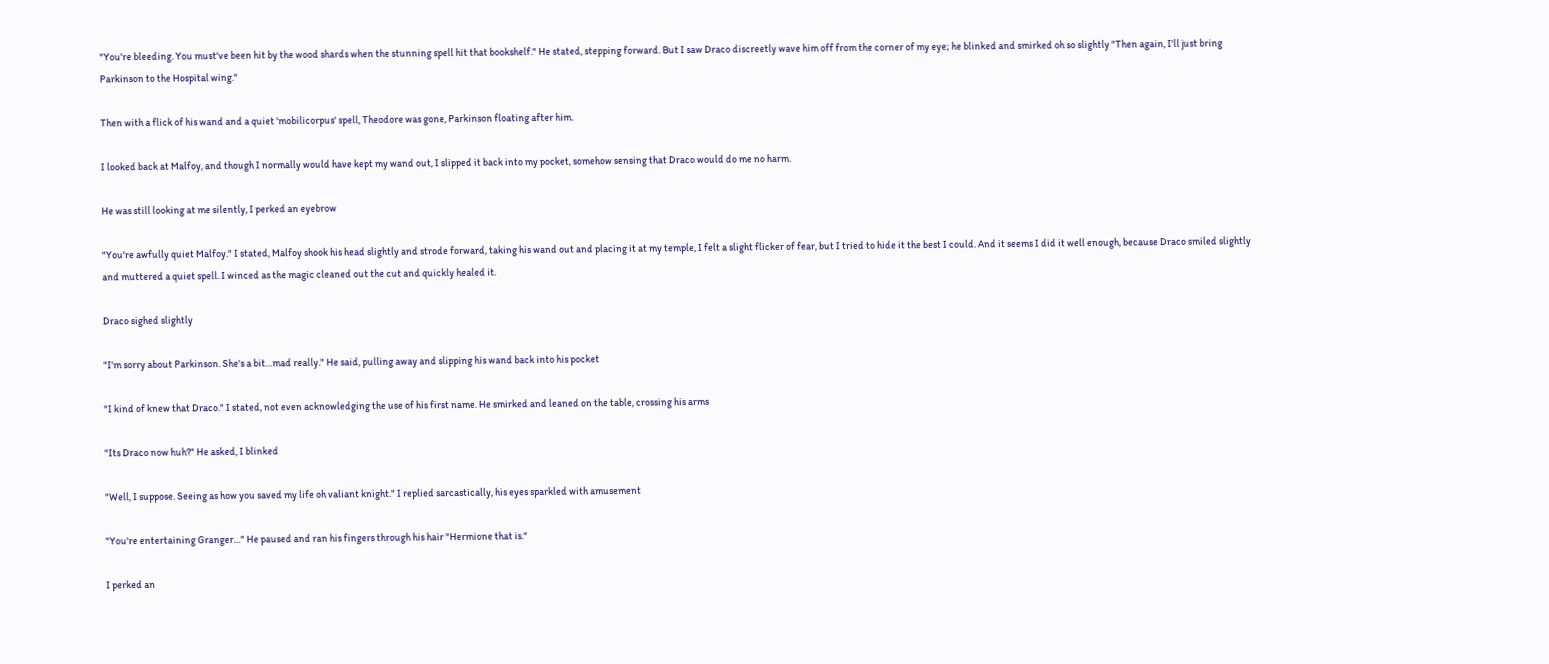"You're bleeding. You must've been hit by the wood shards when the stunning spell hit that bookshelf." He stated, stepping forward. But I saw Draco discreetly wave him off from the corner of my eye; he blinked and smirked oh so slightly "Then again, I'll just bring Parkinson to the Hospital wing."

Then with a flick of his wand and a quiet 'mobilicorpus' spell, Theodore was gone, Parkinson floating after him.

I looked back at Malfoy, and though I normally would have kept my wand out, I slipped it back into my pocket, somehow sensing that Draco would do me no harm.

He was still looking at me silently, I perked an eyebrow

"You're awfully quiet Malfoy." I stated, Malfoy shook his head slightly and strode forward, taking his wand out and placing it at my temple, I felt a slight flicker of fear, but I tried to hide it the best I could. And it seems I did it well enough, because Draco smiled slightly and muttered a quiet spell. I winced as the magic cleaned out the cut and quickly healed it.

Draco sighed slightly

"I'm sorry about Parkinson. She's a bit…mad really." He said, pulling away and slipping his wand back into his pocket

"I kind of knew that Draco." I stated, not even acknowledging the use of his first name. He smirked and leaned on the table, crossing his arms

"Its Draco now huh?" He asked, I blinked

"Well, I suppose. Seeing as how you saved my life oh valiant knight." I replied sarcastically, his eyes sparkled with amusement

"You're entertaining Granger…" He paused and ran his fingers through his hair "Hermione that is."

I perked an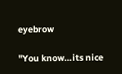eyebrow

"You know…its nice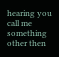hearing you call me something other then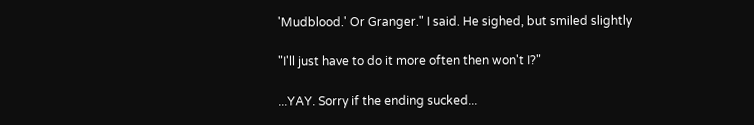'Mudblood.' Or Granger." I said. He sighed, but smiled slightly

"I'll just have to do it more often then won't I?"

...YAY. Sorry if the ending sucked...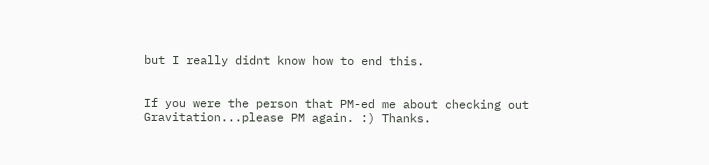but I really didnt know how to end this.


If you were the person that PM-ed me about checking out Gravitation...please PM again. :) Thanks.